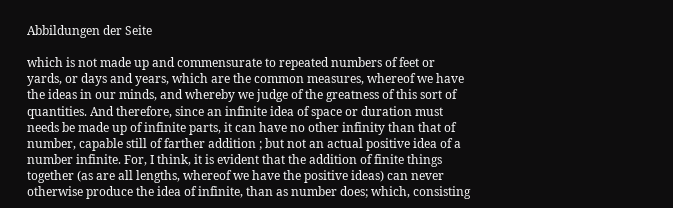Abbildungen der Seite

which is not made up and commensurate to repeated numbers of feet or yards, or days and years, which are the common measures, whereof we have the ideas in our minds, and whereby we judge of the greatness of this sort of quantities. And therefore, since an infinite idea of space or duration must needs be made up of infinite parts, it can have no other infinity than that of number, capable still of farther addition ; but not an actual positive idea of a number infinite. For, I think, it is evident that the addition of finite things together (as are all lengths, whereof we have the positive ideas) can never otherwise produce the idea of infinite, than as number does; which, consisting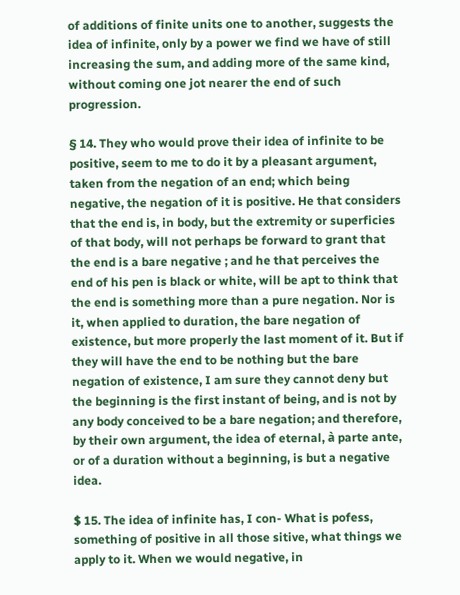of additions of finite units one to another, suggests the idea of infinite, only by a power we find we have of still increasing the sum, and adding more of the same kind, without coming one jot nearer the end of such progression.

§ 14. They who would prove their idea of infinite to be positive, seem to me to do it by a pleasant argument, taken from the negation of an end; which being negative, the negation of it is positive. He that considers that the end is, in body, but the extremity or superficies of that body, will not perhaps be forward to grant that the end is a bare negative ; and he that perceives the end of his pen is black or white, will be apt to think that the end is something more than a pure negation. Nor is it, when applied to duration, the bare negation of existence, but more properly the last moment of it. But if they will have the end to be nothing but the bare negation of existence, I am sure they cannot deny but the beginning is the first instant of being, and is not by any body conceived to be a bare negation; and therefore, by their own argument, the idea of eternal, à parte ante, or of a duration without a beginning, is but a negative idea.

$ 15. The idea of infinite has, I con- What is pofess, something of positive in all those sitive, what things we apply to it. When we would negative, in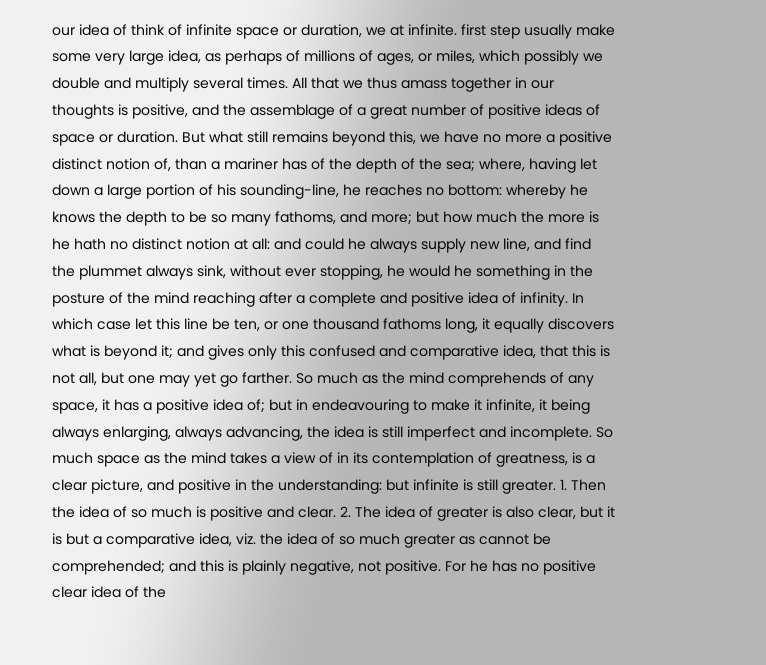our idea of think of infinite space or duration, we at infinite. first step usually make some very large idea, as perhaps of millions of ages, or miles, which possibly we double and multiply several times. All that we thus amass together in our thoughts is positive, and the assemblage of a great number of positive ideas of space or duration. But what still remains beyond this, we have no more a positive distinct notion of, than a mariner has of the depth of the sea; where, having let down a large portion of his sounding-line, he reaches no bottom: whereby he knows the depth to be so many fathoms, and more; but how much the more is he hath no distinct notion at all: and could he always supply new line, and find the plummet always sink, without ever stopping, he would he something in the posture of the mind reaching after a complete and positive idea of infinity. In which case let this line be ten, or one thousand fathoms long, it equally discovers what is beyond it; and gives only this confused and comparative idea, that this is not all, but one may yet go farther. So much as the mind comprehends of any space, it has a positive idea of; but in endeavouring to make it infinite, it being always enlarging, always advancing, the idea is still imperfect and incomplete. So much space as the mind takes a view of in its contemplation of greatness, is a clear picture, and positive in the understanding: but infinite is still greater. 1. Then the idea of so much is positive and clear. 2. The idea of greater is also clear, but it is but a comparative idea, viz. the idea of so much greater as cannot be comprehended; and this is plainly negative, not positive. For he has no positive clear idea of the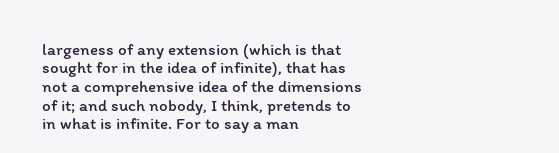largeness of any extension (which is that sought for in the idea of infinite), that has not a comprehensive idea of the dimensions of it; and such nobody, I think, pretends to in what is infinite. For to say a man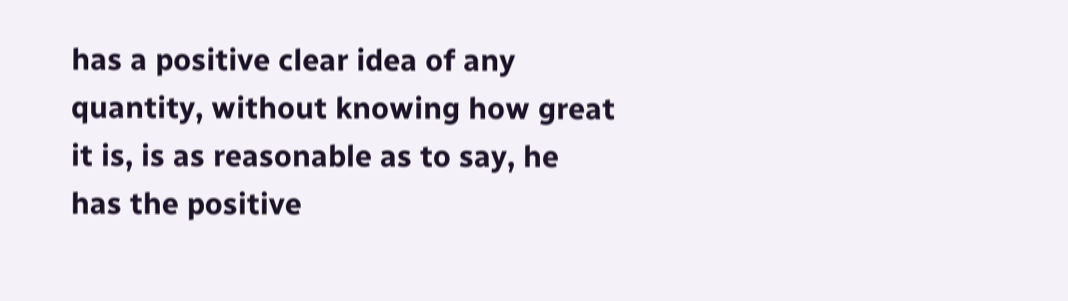has a positive clear idea of any quantity, without knowing how great it is, is as reasonable as to say, he has the positive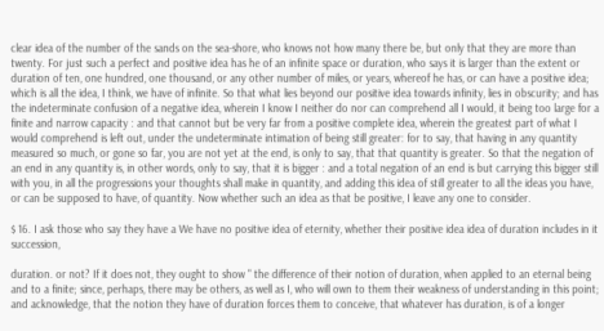clear idea of the number of the sands on the sea-shore, who knows not how many there be, but only that they are more than twenty. For just such a perfect and positive idea has he of an infinite space or duration, who says it is larger than the extent or duration of ten, one hundred, one thousand, or any other number of miles, or years, whereof he has, or can have a positive idea; which is all the idea, I think, we have of infinite. So that what lies beyond our positive idea towards infinity, lies in obscurity; and has the indeterminate confusion of a negative idea, wherein I know I neither do nor can comprehend all I would, it being too large for a finite and narrow capacity : and that cannot but be very far from a positive complete idea, wherein the greatest part of what I would comprehend is left out, under the undeterminate intimation of being still greater: for to say, that having in any quantity measured so much, or gone so far, you are not yet at the end, is only to say, that that quantity is greater. So that the negation of an end in any quantity is, in other words, only to say, that it is bigger : and a total negation of an end is but carrying this bigger still with you, in all the progressions your thoughts shall make in quantity, and adding this idea of still greater to all the ideas you have, or can be supposed to have, of quantity. Now whether such an idea as that be positive, I leave any one to consider.

$ 16. I ask those who say they have a We have no positive idea of eternity, whether their positive idea idea of duration includes in it succession,

duration. or not? If it does not, they ought to show " the difference of their notion of duration, when applied to an eternal being and to a finite; since, perhaps, there may be others, as well as I, who will own to them their weakness of understanding in this point; and acknowledge, that the notion they have of duration forces them to conceive, that whatever has duration, is of a longer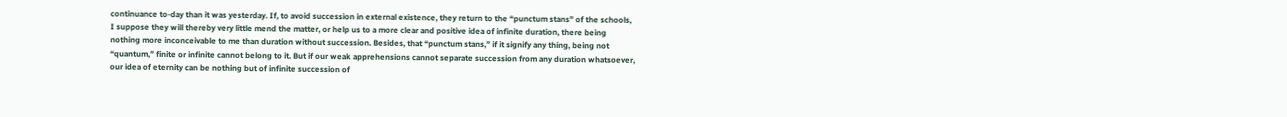continuance to-day than it was yesterday. If, to avoid succession in external existence, they return to the “punctum stans” of the schools, I suppose they will thereby very little mend the matter, or help us to a more clear and positive idea of infinite duration, there being nothing more inconceivable to me than duration without succession. Besides, that “punctum stans,” if it signify any thing, being not “quantum,” finite or infinite cannot belong to it. But if our weak apprehensions cannot separate succession from any duration whatsoever, our idea of eternity can be nothing but of infinite succession of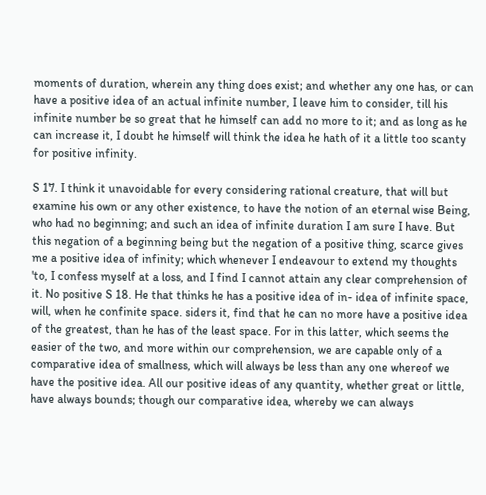moments of duration, wherein any thing does exist; and whether any one has, or can have a positive idea of an actual infinite number, I leave him to consider, till his infinite number be so great that he himself can add no more to it; and as long as he can increase it, I doubt he himself will think the idea he hath of it a little too scanty for positive infinity.

S 17. I think it unavoidable for every considering rational creature, that will but examine his own or any other existence, to have the notion of an eternal wise Being, who had no beginning; and such an idea of infinite duration I am sure I have. But this negation of a beginning being but the negation of a positive thing, scarce gives me a positive idea of infinity; which whenever I endeavour to extend my thoughts 'to, I confess myself at a loss, and I find I cannot attain any clear comprehension of it. No positive S 18. He that thinks he has a positive idea of in- idea of infinite space, will, when he confinite space. siders it, find that he can no more have a positive idea of the greatest, than he has of the least space. For in this latter, which seems the easier of the two, and more within our comprehension, we are capable only of a comparative idea of smallness, which will always be less than any one whereof we have the positive idea. All our positive ideas of any quantity, whether great or little, have always bounds; though our comparative idea, whereby we can always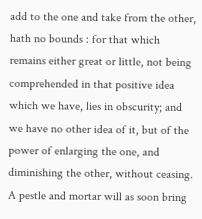add to the one and take from the other, hath no bounds : for that which remains either great or little, not being comprehended in that positive idea which we have, lies in obscurity; and we have no other idea of it, but of the power of enlarging the one, and diminishing the other, without ceasing. A pestle and mortar will as soon bring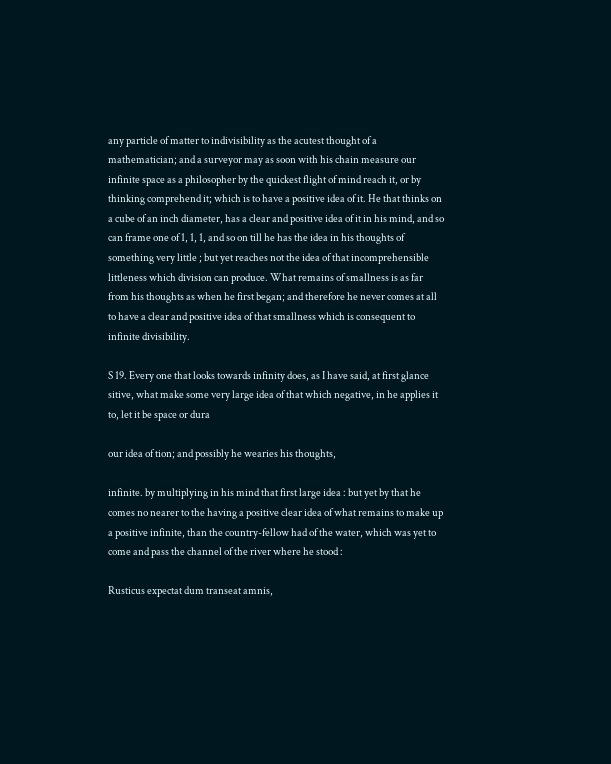any particle of matter to indivisibility as the acutest thought of a mathematician; and a surveyor may as soon with his chain measure our infinite space as a philosopher by the quickest flight of mind reach it, or by thinking comprehend it; which is to have a positive idea of it. He that thinks on a cube of an inch diameter, has a clear and positive idea of it in his mind, and so can frame one of 1, 1, 1, and so on till he has the idea in his thoughts of something very little ; but yet reaches not the idea of that incomprehensible littleness which division can produce. What remains of smallness is as far from his thoughts as when he first began; and therefore he never comes at all to have a clear and positive idea of that smallness which is consequent to infinite divisibility.

S 19. Every one that looks towards infinity does, as I have said, at first glance sitive, what make some very large idea of that which negative, in he applies it to, let it be space or dura

our idea of tion; and possibly he wearies his thoughts,

infinite. by multiplying in his mind that first large idea : but yet by that he comes no nearer to the having a positive clear idea of what remains to make up a positive infinite, than the country-fellow had of the water, which was yet to come and pass the channel of the river where he stood :

Rusticus expectat dum transeat amnis,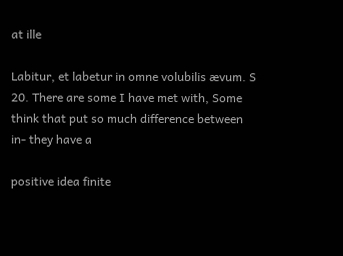at ille

Labitur, et labetur in omne volubilis ævum. S 20. There are some I have met with, Some think that put so much difference between in- they have a

positive idea finite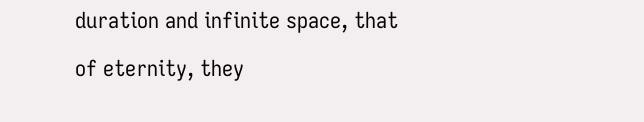duration and infinite space, that

of eternity, they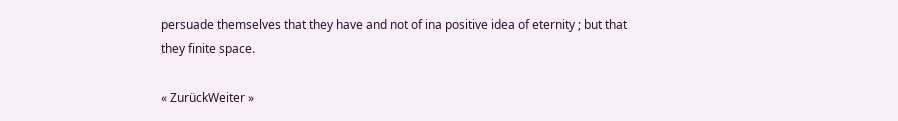persuade themselves that they have and not of ina positive idea of eternity ; but that they finite space.

« ZurückWeiter »